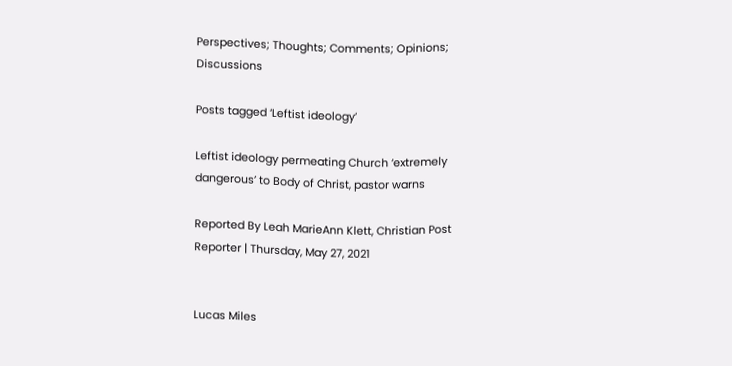Perspectives; Thoughts; Comments; Opinions; Discussions

Posts tagged ‘Leftist ideology’

Leftist ideology permeating Church ‘extremely dangerous’ to Body of Christ, pastor warns

Reported By Leah MarieAnn Klett, Christian Post Reporter | Thursday, May 27, 2021


Lucas Miles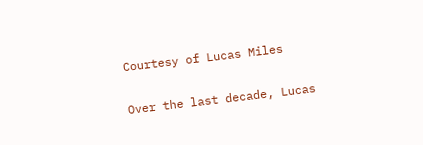Courtesy of Lucas Miles

Over the last decade, Lucas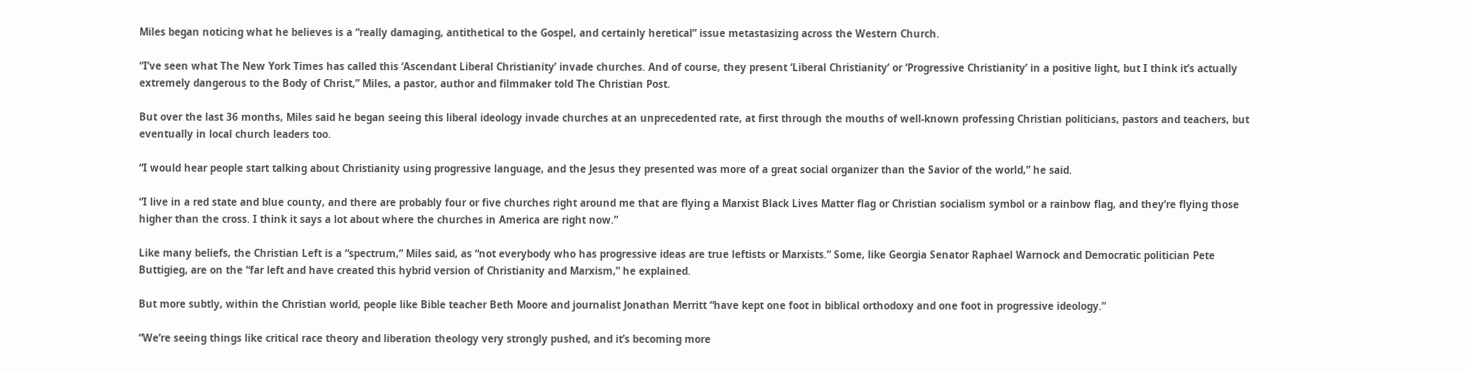Miles began noticing what he believes is a “really damaging, antithetical to the Gospel, and certainly heretical” issue metastasizing across the Western Church.

“I’ve seen what The New York Times has called this ‘Ascendant Liberal Christianity’ invade churches. And of course, they present ‘Liberal Christianity’ or ‘Progressive Christianity’ in a positive light, but I think it’s actually extremely dangerous to the Body of Christ,” Miles, a pastor, author and filmmaker told The Christian Post.

But over the last 36 months, Miles said he began seeing this liberal ideology invade churches at an unprecedented rate, at first through the mouths of well-known professing Christian politicians, pastors and teachers, but eventually in local church leaders too.

“I would hear people start talking about Christianity using progressive language, and the Jesus they presented was more of a great social organizer than the Savior of the world,” he said.

“I live in a red state and blue county, and there are probably four or five churches right around me that are flying a Marxist Black Lives Matter flag or Christian socialism symbol or a rainbow flag, and they’re flying those higher than the cross. I think it says a lot about where the churches in America are right now.”

Like many beliefs, the Christian Left is a “spectrum,” Miles said, as “not everybody who has progressive ideas are true leftists or Marxists.” Some, like Georgia Senator Raphael Warnock and Democratic politician Pete Buttigieg, are on the “far left and have created this hybrid version of Christianity and Marxism,” he explained.

But more subtly, within the Christian world, people like Bible teacher Beth Moore and journalist Jonathan Merritt “have kept one foot in biblical orthodoxy and one foot in progressive ideology.”

“We’re seeing things like critical race theory and liberation theology very strongly pushed, and it’s becoming more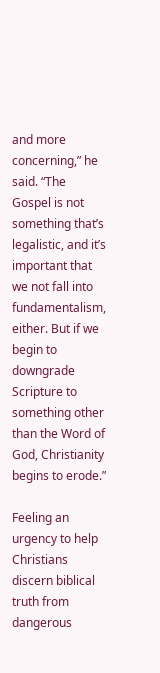and more concerning,” he said. “The Gospel is not something that’s legalistic, and it’s important that we not fall into fundamentalism, either. But if we begin to downgrade Scripture to something other than the Word of God, Christianity begins to erode.”

Feeling an urgency to help Christians discern biblical truth from dangerous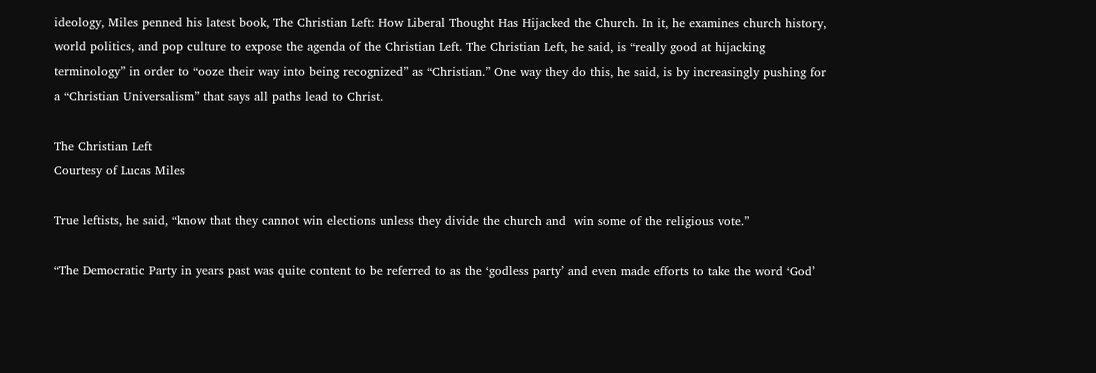ideology, Miles penned his latest book, The Christian Left: How Liberal Thought Has Hijacked the Church. In it, he examines church history, world politics, and pop culture to expose the agenda of the Christian Left. The Christian Left, he said, is “really good at hijacking terminology” in order to “ooze their way into being recognized” as “Christian.” One way they do this, he said, is by increasingly pushing for a “Christian Universalism” that says all paths lead to Christ.

The Christian Left
Courtesy of Lucas Miles

True leftists, he said, “know that they cannot win elections unless they divide the church and  win some of the religious vote.”

“The Democratic Party in years past was quite content to be referred to as the ‘godless party’ and even made efforts to take the word ‘God’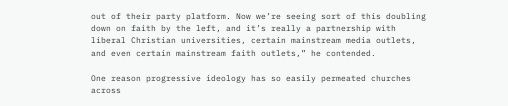out of their party platform. Now we’re seeing sort of this doubling down on faith by the left, and it’s really a partnership with liberal Christian universities, certain mainstream media outlets, and even certain mainstream faith outlets,” he contended.

One reason progressive ideology has so easily permeated churches across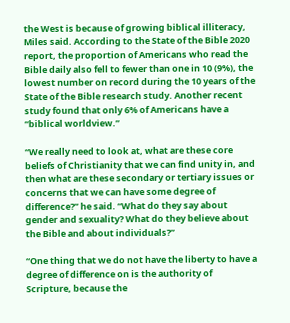the West is because of growing biblical illiteracy, Miles said. According to the State of the Bible 2020 report, the proportion of Americans who read the Bible daily also fell to fewer than one in 10 (9%), the lowest number on record during the 10 years of the State of the Bible research study. Another recent study found that only 6% of Americans have a “biblical worldview.”

“We really need to look at, what are these core beliefs of Christianity that we can find unity in, and then what are these secondary or tertiary issues or concerns that we can have some degree of difference?” he said. “What do they say about gender and sexuality? What do they believe about the Bible and about individuals?”

“One thing that we do not have the liberty to have a degree of difference on is the authority of Scripture, because the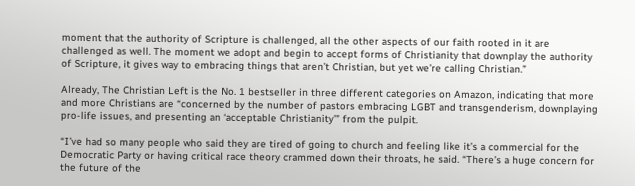moment that the authority of Scripture is challenged, all the other aspects of our faith rooted in it are challenged as well. The moment we adopt and begin to accept forms of Christianity that downplay the authority of Scripture, it gives way to embracing things that aren’t Christian, but yet we’re calling Christian.”

Already, The Christian Left is the No. 1 bestseller in three different categories on Amazon, indicating that more and more Christians are “concerned by the number of pastors embracing LGBT and transgenderism, downplaying pro-life issues, and presenting an ‘acceptable Christianity’” from the pulpit.

“I’ve had so many people who said they are tired of going to church and feeling like it’s a commercial for the Democratic Party or having critical race theory crammed down their throats, he said. “There’s a huge concern for the future of the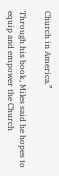Church in America.”

Through his book, Miles said he hopes to equip and empower the Church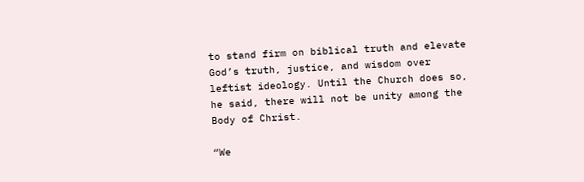to stand firm on biblical truth and elevate God’s truth, justice, and wisdom over leftist ideology. Until the Church does so, he said, there will not be unity among the Body of Christ.

“We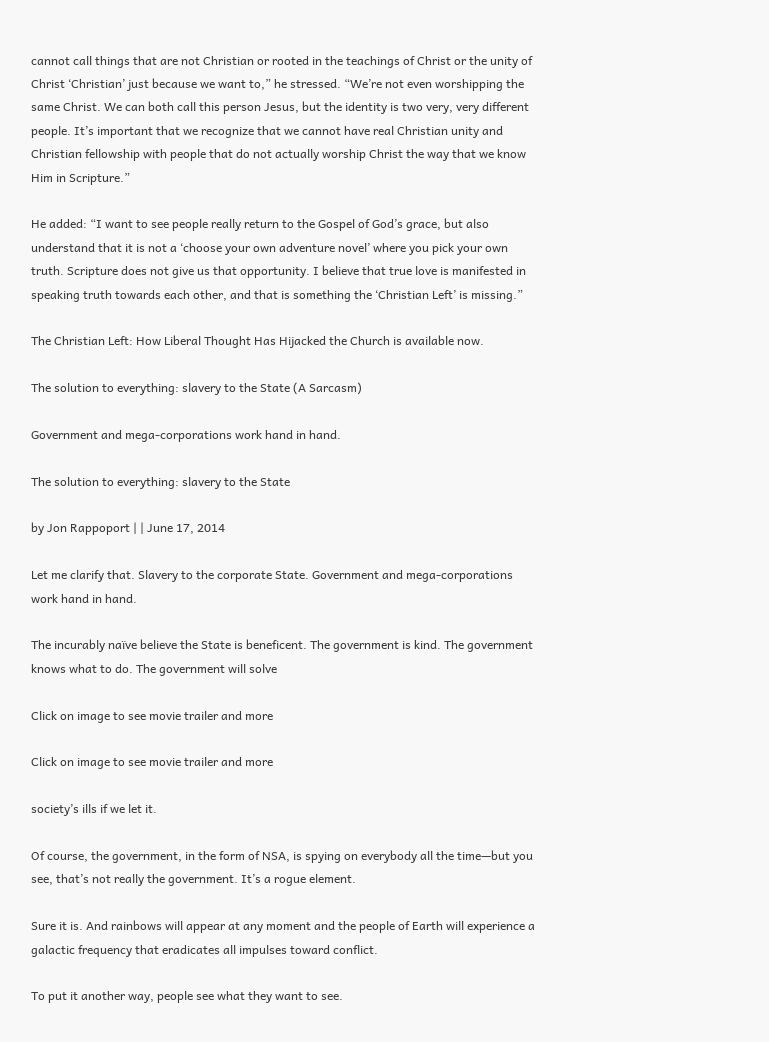cannot call things that are not Christian or rooted in the teachings of Christ or the unity of Christ ‘Christian’ just because we want to,” he stressed. “We’re not even worshipping the same Christ. We can both call this person Jesus, but the identity is two very, very different people. It’s important that we recognize that we cannot have real Christian unity and Christian fellowship with people that do not actually worship Christ the way that we know Him in Scripture.”

He added: “I want to see people really return to the Gospel of God’s grace, but also understand that it is not a ‘choose your own adventure novel’ where you pick your own truth. Scripture does not give us that opportunity. I believe that true love is manifested in speaking truth towards each other, and that is something the ‘Christian Left’ is missing.”

The Christian Left: How Liberal Thought Has Hijacked the Church is available now.

The solution to everything: slavery to the State (A Sarcasm)

Government and mega-corporations work hand in hand.

The solution to everything: slavery to the State

by Jon Rappoport | | June 17, 2014

Let me clarify that. Slavery to the corporate State. Government and mega-corporations work hand in hand.

The incurably naïve believe the State is beneficent. The government is kind. The government knows what to do. The government will solve

Click on image to see movie trailer and more

Click on image to see movie trailer and more

society’s ills if we let it.

Of course, the government, in the form of NSA, is spying on everybody all the time—but you see, that’s not really the government. It’s a rogue element.

Sure it is. And rainbows will appear at any moment and the people of Earth will experience a galactic frequency that eradicates all impulses toward conflict.

To put it another way, people see what they want to see.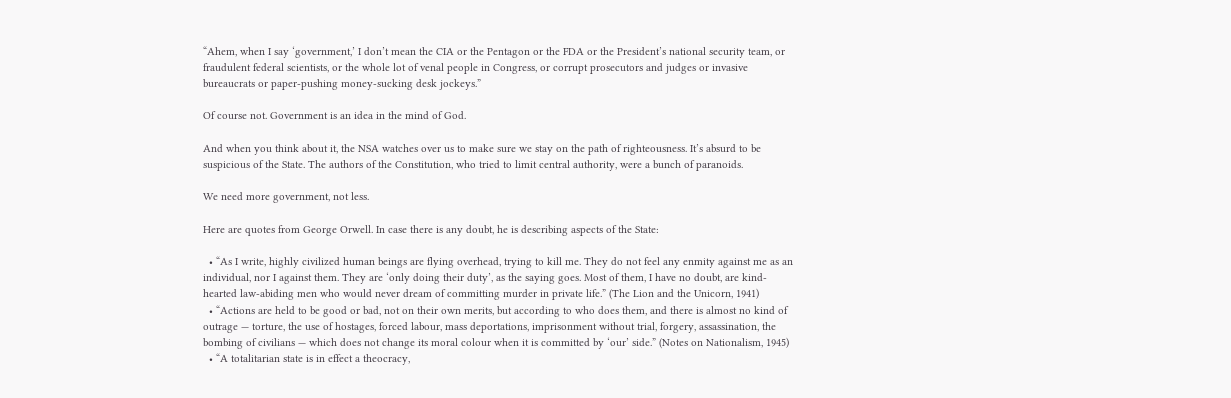“Ahem, when I say ‘government,’ I don’t mean the CIA or the Pentagon or the FDA or the President’s national security team, or fraudulent federal scientists, or the whole lot of venal people in Congress, or corrupt prosecutors and judges or invasive bureaucrats or paper-pushing money-sucking desk jockeys.”

Of course not. Government is an idea in the mind of God.

And when you think about it, the NSA watches over us to make sure we stay on the path of righteousness. It’s absurd to be suspicious of the State. The authors of the Constitution, who tried to limit central authority, were a bunch of paranoids.

We need more government, not less.

Here are quotes from George Orwell. In case there is any doubt, he is describing aspects of the State:

  • “As I write, highly civilized human beings are flying overhead, trying to kill me. They do not feel any enmity against me as an individual, nor I against them. They are ‘only doing their duty’, as the saying goes. Most of them, I have no doubt, are kind-hearted law-abiding men who would never dream of committing murder in private life.” (The Lion and the Unicorn, 1941)
  • “Actions are held to be good or bad, not on their own merits, but according to who does them, and there is almost no kind of outrage — torture, the use of hostages, forced labour, mass deportations, imprisonment without trial, forgery, assassination, the bombing of civilians — which does not change its moral colour when it is committed by ‘our’ side.” (Notes on Nationalism, 1945)
  • “A totalitarian state is in effect a theocracy,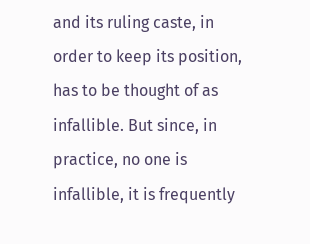and its ruling caste, in order to keep its position, has to be thought of as infallible. But since, in practice, no one is infallible, it is frequently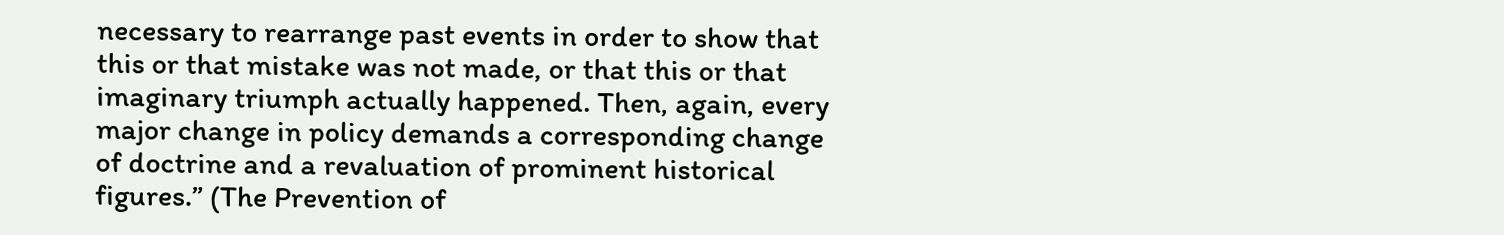necessary to rearrange past events in order to show that this or that mistake was not made, or that this or that imaginary triumph actually happened. Then, again, every major change in policy demands a corresponding change of doctrine and a revaluation of prominent historical figures.” (The Prevention of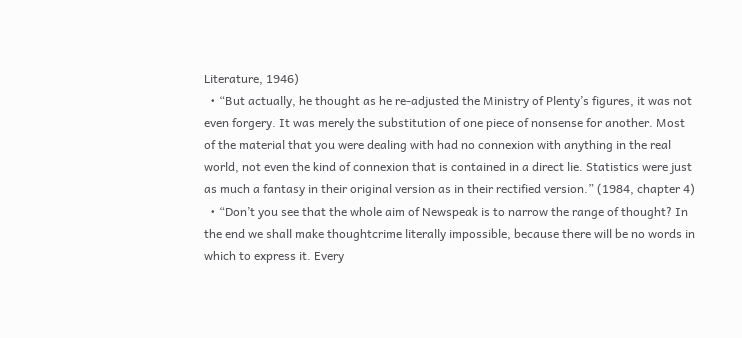Literature, 1946)
  • “But actually, he thought as he re-adjusted the Ministry of Plenty’s figures, it was not even forgery. It was merely the substitution of one piece of nonsense for another. Most of the material that you were dealing with had no connexion with anything in the real world, not even the kind of connexion that is contained in a direct lie. Statistics were just as much a fantasy in their original version as in their rectified version.” (1984, chapter 4)
  • “Don’t you see that the whole aim of Newspeak is to narrow the range of thought? In the end we shall make thoughtcrime literally impossible, because there will be no words in which to express it. Every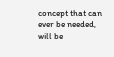concept that can ever be needed, will be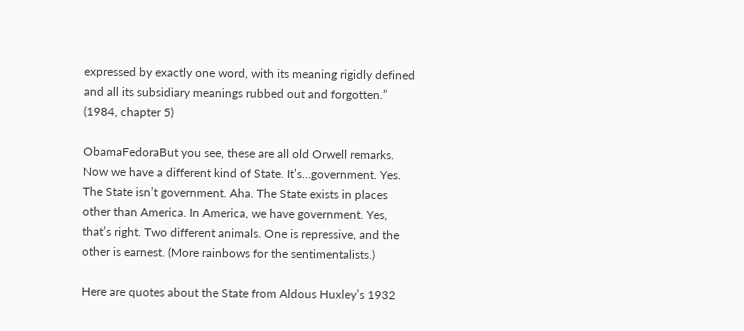expressed by exactly one word, with its meaning rigidly defined and all its subsidiary meanings rubbed out and forgotten.” (1984, chapter 5)

ObamaFedoraBut you see, these are all old Orwell remarks. Now we have a different kind of State. It’s…government. Yes. The State isn’t government. Aha. The State exists in places other than America. In America, we have government. Yes, that’s right. Two different animals. One is repressive, and the other is earnest. (More rainbows for the sentimentalists.)

Here are quotes about the State from Aldous Huxley’s 1932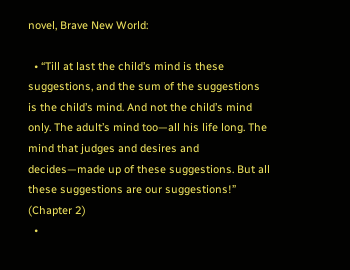novel, Brave New World:

  • “Till at last the child’s mind is these suggestions, and the sum of the suggestions is the child’s mind. And not the child’s mind only. The adult’s mind too—all his life long. The mind that judges and desires and decides—made up of these suggestions. But all these suggestions are our suggestions!” (Chapter 2)
  •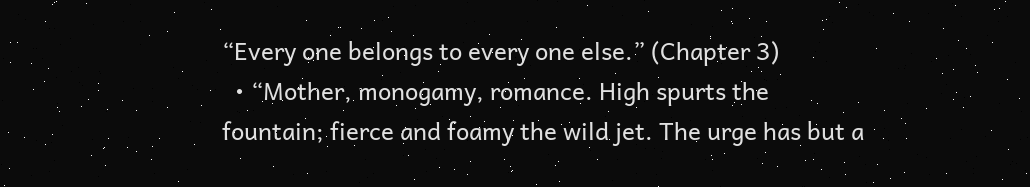“Every one belongs to every one else.” (Chapter 3)
  • “Mother, monogamy, romance. High spurts the fountain; fierce and foamy the wild jet. The urge has but a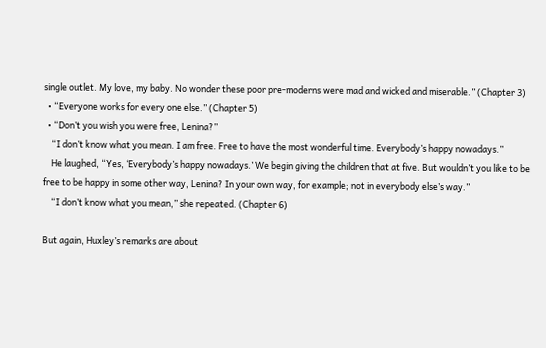single outlet. My love, my baby. No wonder these poor pre-moderns were mad and wicked and miserable.” (Chapter 3)
  • “Everyone works for every one else.” (Chapter 5)
  • “Don’t you wish you were free, Lenina?”
    “I don’t know what you mean. I am free. Free to have the most wonderful time. Everybody’s happy nowadays.”
    He laughed, “Yes, ‘Everybody’s happy nowadays.’ We begin giving the children that at five. But wouldn’t you like to be free to be happy in some other way, Lenina? In your own way, for example; not in everybody else’s way.”
    “I don’t know what you mean,” she repeated. (Chapter 6)

But again, Huxley’s remarks are about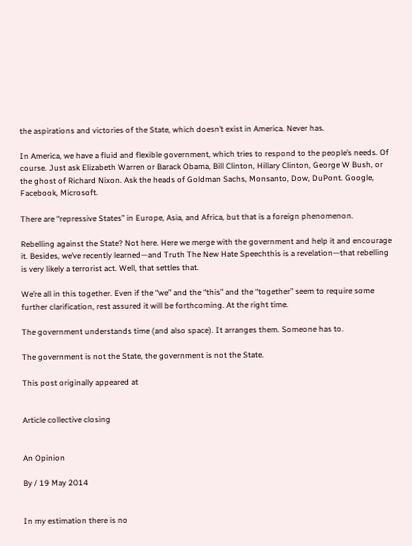the aspirations and victories of the State, which doesn’t exist in America. Never has.

In America, we have a fluid and flexible government, which tries to respond to the people’s needs. Of course. Just ask Elizabeth Warren or Barack Obama, Bill Clinton, Hillary Clinton, George W Bush, or the ghost of Richard Nixon. Ask the heads of Goldman Sachs, Monsanto, Dow, DuPont. Google, Facebook, Microsoft.

There are “repressive States” in Europe, Asia, and Africa, but that is a foreign phenomenon.

Rebelling against the State? Not here. Here we merge with the government and help it and encourage it. Besides, we’ve recently learned—and Truth The New Hate Speechthis is a revelation—that rebelling is very likely a terrorist act. Well, that settles that.

We’re all in this together. Even if the “we” and the “this” and the “together” seem to require some further clarification, rest assured it will be forthcoming. At the right time.

The government understands time (and also space). It arranges them. Someone has to.

The government is not the State, the government is not the State.

This post originally appeared at


Article collective closing


An Opinion

By / 19 May 2014


In my estimation there is no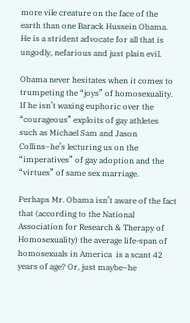more vile creature on the face of the earth than one Barack Hussein Obama. He is a strident advocate for all that is ungodly, nefarious and just plain evil.

Obama never hesitates when it comes to trumpeting the “joys” of homosexuality. If he isn’t waxing euphoric over the “courageous” exploits of gay athletes such as Michael Sam and Jason Collins–he’s lecturing us on the “imperatives” of gay adoption and the “virtues” of same sex marriage.

Perhaps Mr. Obama isn’t aware of the fact that (according to the National Association for Research & Therapy of Homosexuality) the average life-span of homosexuals in America  is a scant 42 years of age? Or, just maybe–he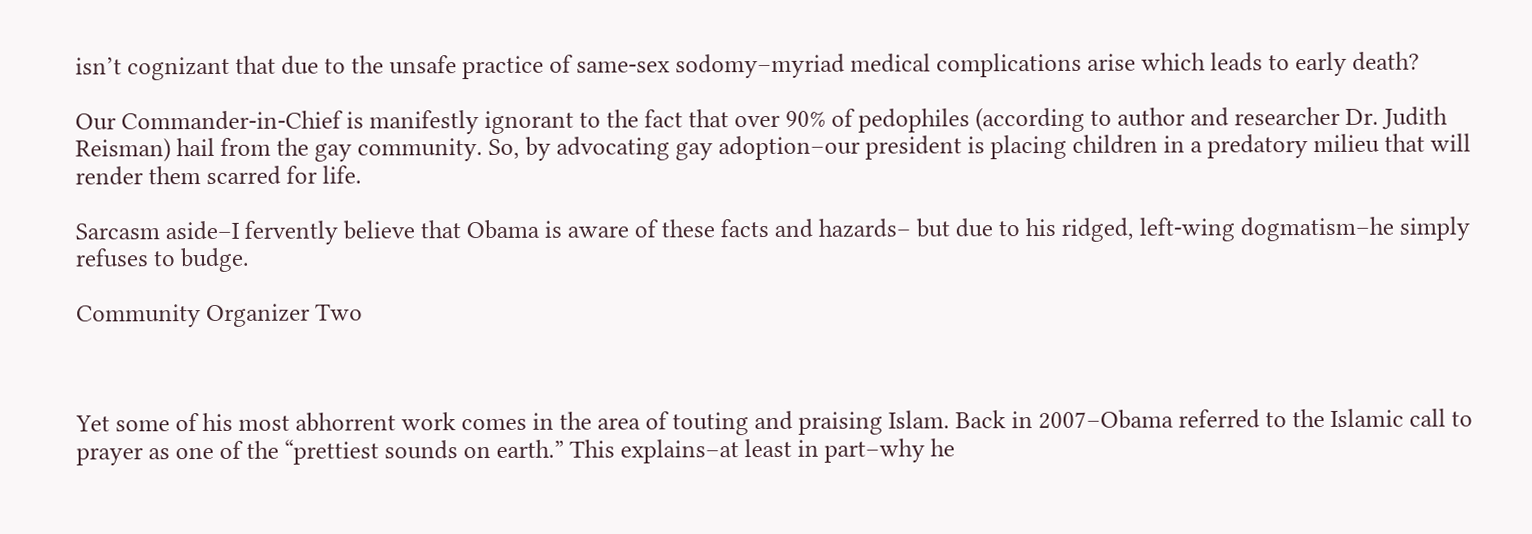isn’t cognizant that due to the unsafe practice of same-sex sodomy–myriad medical complications arise which leads to early death?

Our Commander-in-Chief is manifestly ignorant to the fact that over 90% of pedophiles (according to author and researcher Dr. Judith Reisman) hail from the gay community. So, by advocating gay adoption–our president is placing children in a predatory milieu that will render them scarred for life.

Sarcasm aside–I fervently believe that Obama is aware of these facts and hazards– but due to his ridged, left-wing dogmatism–he simply refuses to budge.

Community Organizer Two



Yet some of his most abhorrent work comes in the area of touting and praising Islam. Back in 2007–Obama referred to the Islamic call to prayer as one of the “prettiest sounds on earth.” This explains–at least in part–why he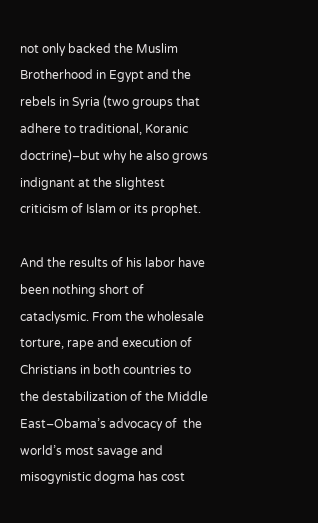not only backed the Muslim Brotherhood in Egypt and the rebels in Syria (two groups that adhere to traditional, Koranic doctrine)–but why he also grows indignant at the slightest criticism of Islam or its prophet.

And the results of his labor have been nothing short of cataclysmic. From the wholesale torture, rape and execution of Christians in both countries to the destabilization of the Middle East–Obama’s advocacy of  the world’s most savage and misogynistic dogma has cost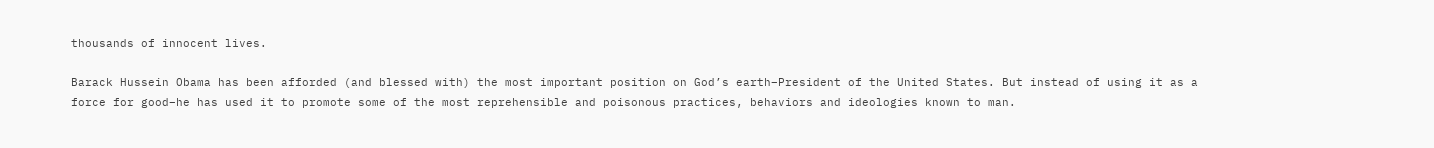thousands of innocent lives.

Barack Hussein Obama has been afforded (and blessed with) the most important position on God’s earth–President of the United States. But instead of using it as a force for good–he has used it to promote some of the most reprehensible and poisonous practices, behaviors and ideologies known to man.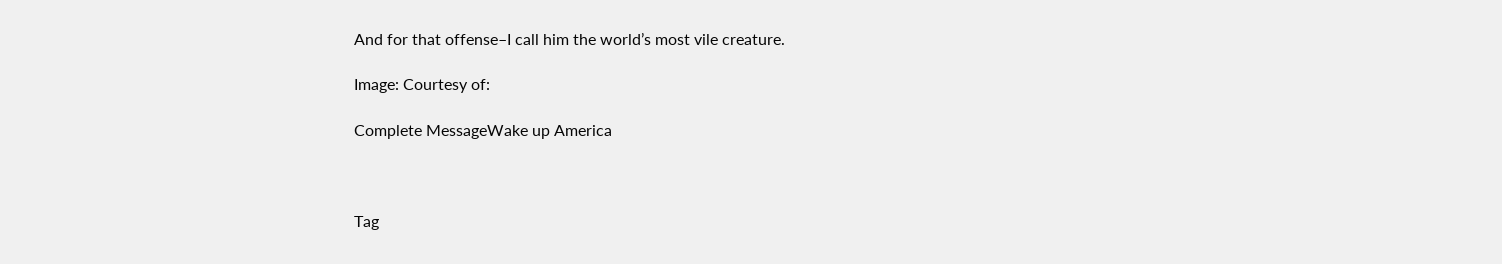And for that offense–I call him the world’s most vile creature.

Image: Courtesy of:

Complete MessageWake up America



Tag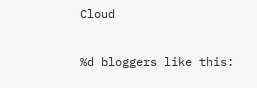Cloud

%d bloggers like this: